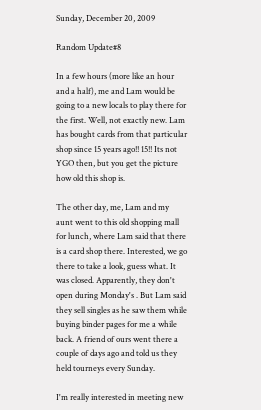Sunday, December 20, 2009

Random Update#8

In a few hours (more like an hour and a half), me and Lam would be going to a new locals to play there for the first. Well, not exactly new. Lam has bought cards from that particular shop since 15 years ago!! 15!! Its not YGO then, but you get the picture how old this shop is.

The other day, me, Lam and my aunt went to this old shopping mall for lunch, where Lam said that there is a card shop there. Interested, we go there to take a look, guess what. It was closed. Apparently, they don't open during Monday's . But Lam said they sell singles as he saw them while buying binder pages for me a while back. A friend of ours went there a couple of days ago and told us they held tourneys every Sunday.

I'm really interested in meeting new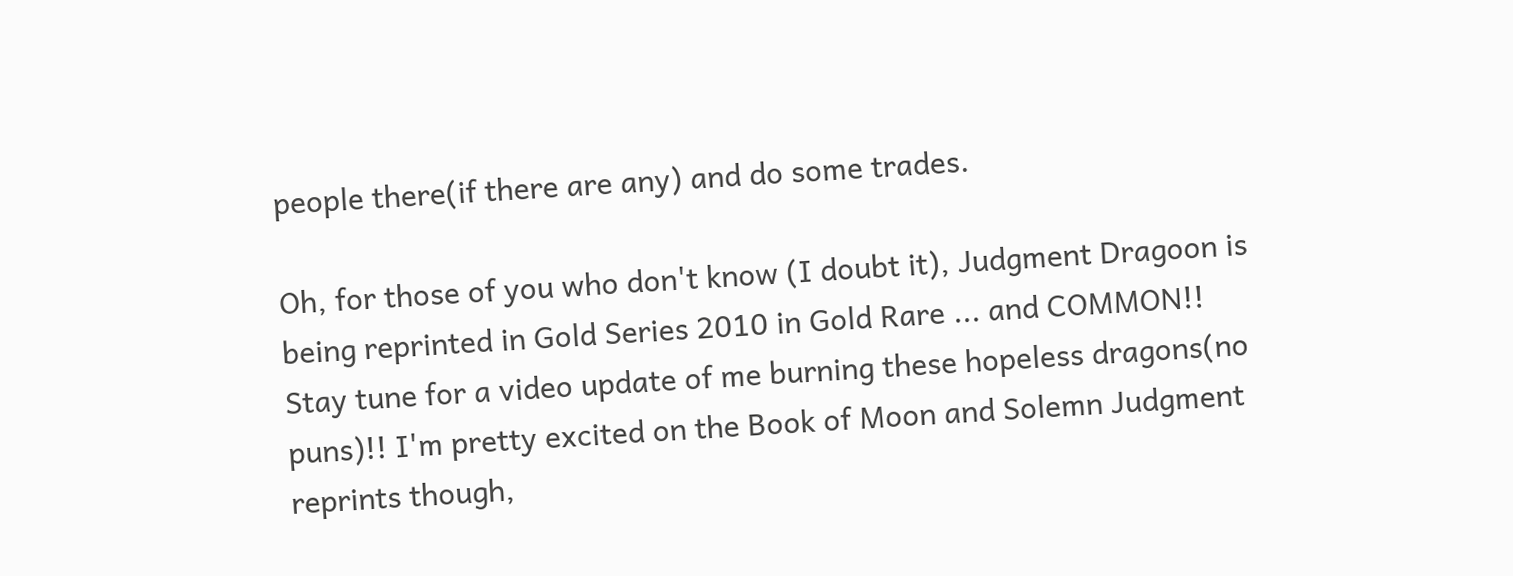people there(if there are any) and do some trades.

Oh, for those of you who don't know (I doubt it), Judgment Dragoon is being reprinted in Gold Series 2010 in Gold Rare ... and COMMON!! Stay tune for a video update of me burning these hopeless dragons(no puns)!! I'm pretty excited on the Book of Moon and Solemn Judgment reprints though,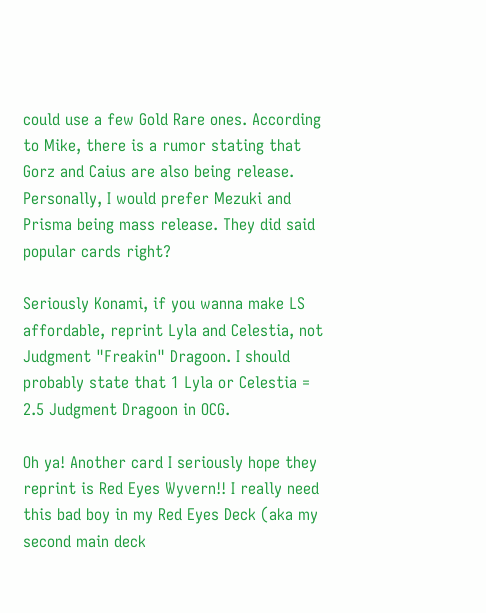could use a few Gold Rare ones. According to Mike, there is a rumor stating that Gorz and Caius are also being release. Personally, I would prefer Mezuki and Prisma being mass release. They did said popular cards right?

Seriously Konami, if you wanna make LS affordable, reprint Lyla and Celestia, not Judgment "Freakin" Dragoon. I should probably state that 1 Lyla or Celestia = 2.5 Judgment Dragoon in OCG.

Oh ya! Another card I seriously hope they reprint is Red Eyes Wyvern!! I really need this bad boy in my Red Eyes Deck (aka my second main deck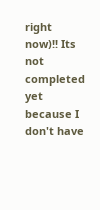right now)!! Its not completed yet because I don't have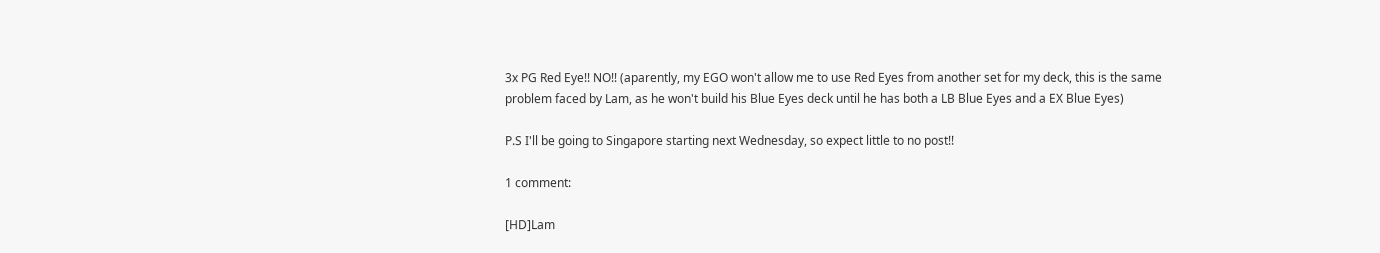3x PG Red Eye!! NO!! (aparently, my EGO won't allow me to use Red Eyes from another set for my deck, this is the same problem faced by Lam, as he won't build his Blue Eyes deck until he has both a LB Blue Eyes and a EX Blue Eyes)

P.S I'll be going to Singapore starting next Wednesday, so expect little to no post!!

1 comment:

[HD]Lam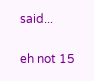said...

eh not 15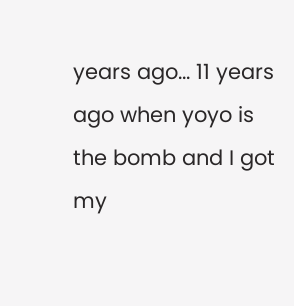years ago... 11 years ago when yoyo is the bomb and I got my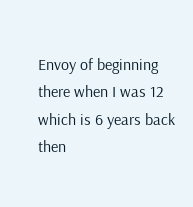Envoy of beginning there when I was 12 which is 6 years back then